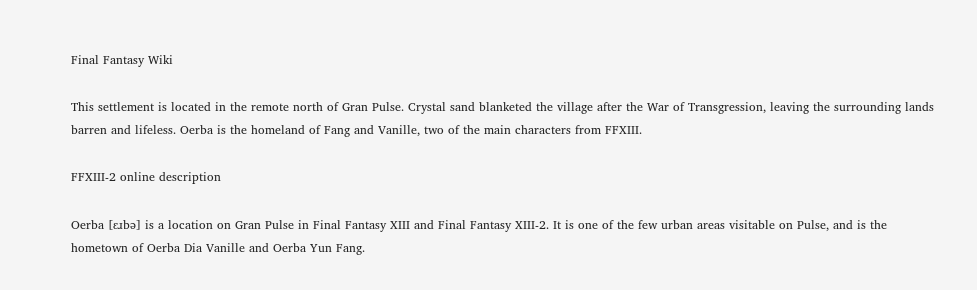Final Fantasy Wiki

This settlement is located in the remote north of Gran Pulse. Crystal sand blanketed the village after the War of Transgression, leaving the surrounding lands barren and lifeless. Oerba is the homeland of Fang and Vanille, two of the main characters from FFXIII.

FFXIII-2 online description

Oerba [ɛɹbə] is a location on Gran Pulse in Final Fantasy XIII and Final Fantasy XIII-2. It is one of the few urban areas visitable on Pulse, and is the hometown of Oerba Dia Vanille and Oerba Yun Fang.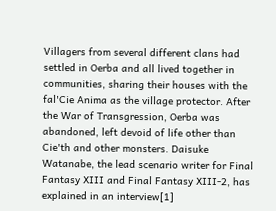Villagers from several different clans had settled in Oerba and all lived together in communities, sharing their houses with the fal'Cie Anima as the village protector. After the War of Transgression, Oerba was abandoned, left devoid of life other than Cie'th and other monsters. Daisuke Watanabe, the lead scenario writer for Final Fantasy XIII and Final Fantasy XIII-2, has explained in an interview[1]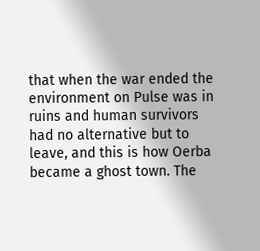that when the war ended the environment on Pulse was in ruins and human survivors had no alternative but to leave, and this is how Oerba became a ghost town. The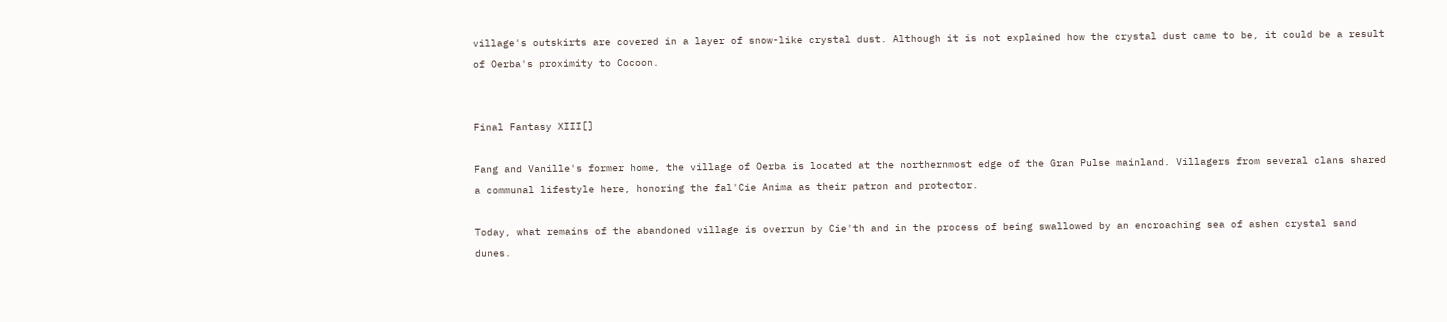village's outskirts are covered in a layer of snow-like crystal dust. Although it is not explained how the crystal dust came to be, it could be a result of Oerba's proximity to Cocoon.


Final Fantasy XIII[]

Fang and Vanille's former home, the village of Oerba is located at the northernmost edge of the Gran Pulse mainland. Villagers from several clans shared a communal lifestyle here, honoring the fal'Cie Anima as their patron and protector.

Today, what remains of the abandoned village is overrun by Cie'th and in the process of being swallowed by an encroaching sea of ashen crystal sand dunes.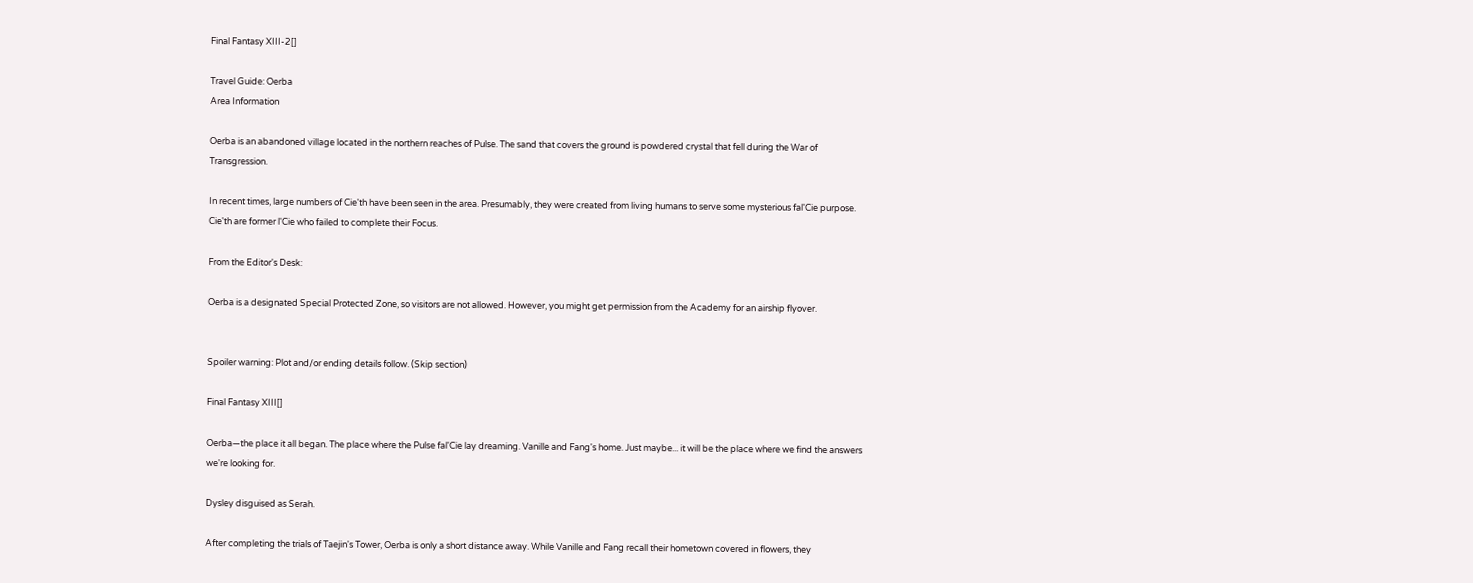Final Fantasy XIII-2[]

Travel Guide: Oerba
Area Information

Oerba is an abandoned village located in the northern reaches of Pulse. The sand that covers the ground is powdered crystal that fell during the War of Transgression.

In recent times, large numbers of Cie'th have been seen in the area. Presumably, they were created from living humans to serve some mysterious fal'Cie purpose. Cie'th are former l'Cie who failed to complete their Focus.

From the Editor's Desk:

Oerba is a designated Special Protected Zone, so visitors are not allowed. However, you might get permission from the Academy for an airship flyover.


Spoiler warning: Plot and/or ending details follow. (Skip section)

Final Fantasy XIII[]

Oerba—the place it all began. The place where the Pulse fal'Cie lay dreaming. Vanille and Fang's home. Just maybe... it will be the place where we find the answers we're looking for.

Dysley disguised as Serah.

After completing the trials of Taejin's Tower, Oerba is only a short distance away. While Vanille and Fang recall their hometown covered in flowers, they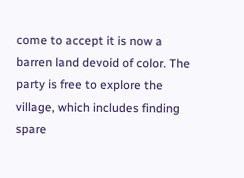come to accept it is now a barren land devoid of color. The party is free to explore the village, which includes finding spare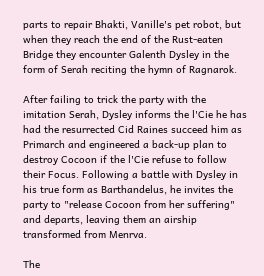parts to repair Bhakti, Vanille's pet robot, but when they reach the end of the Rust-eaten Bridge they encounter Galenth Dysley in the form of Serah reciting the hymn of Ragnarok.

After failing to trick the party with the imitation Serah, Dysley informs the l'Cie he has had the resurrected Cid Raines succeed him as Primarch and engineered a back-up plan to destroy Cocoon if the l'Cie refuse to follow their Focus. Following a battle with Dysley in his true form as Barthandelus, he invites the party to "release Cocoon from her suffering" and departs, leaving them an airship transformed from Menrva.

The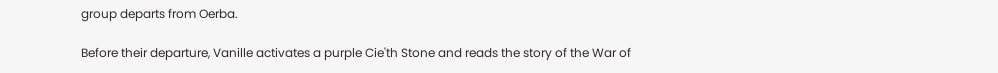group departs from Oerba.

Before their departure, Vanille activates a purple Cie'th Stone and reads the story of the War of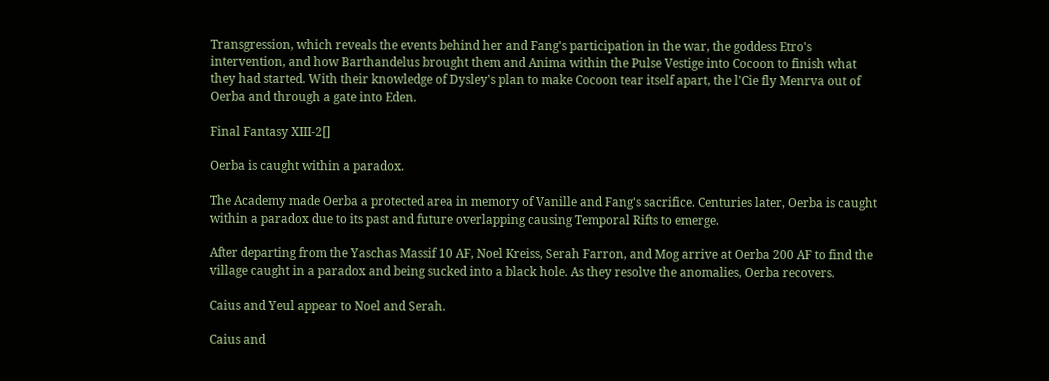Transgression, which reveals the events behind her and Fang's participation in the war, the goddess Etro's intervention, and how Barthandelus brought them and Anima within the Pulse Vestige into Cocoon to finish what they had started. With their knowledge of Dysley's plan to make Cocoon tear itself apart, the l'Cie fly Menrva out of Oerba and through a gate into Eden.

Final Fantasy XIII-2[]

Oerba is caught within a paradox.

The Academy made Oerba a protected area in memory of Vanille and Fang's sacrifice. Centuries later, Oerba is caught within a paradox due to its past and future overlapping causing Temporal Rifts to emerge.

After departing from the Yaschas Massif 10 AF, Noel Kreiss, Serah Farron, and Mog arrive at Oerba 200 AF to find the village caught in a paradox and being sucked into a black hole. As they resolve the anomalies, Oerba recovers.

Caius and Yeul appear to Noel and Serah.

Caius and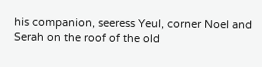his companion, seeress Yeul, corner Noel and Serah on the roof of the old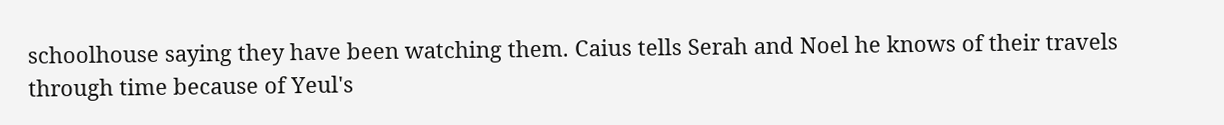schoolhouse saying they have been watching them. Caius tells Serah and Noel he knows of their travels through time because of Yeul's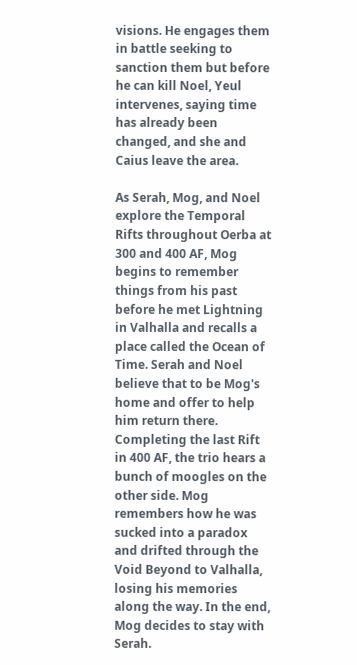visions. He engages them in battle seeking to sanction them but before he can kill Noel, Yeul intervenes, saying time has already been changed, and she and Caius leave the area.

As Serah, Mog, and Noel explore the Temporal Rifts throughout Oerba at 300 and 400 AF, Mog begins to remember things from his past before he met Lightning in Valhalla and recalls a place called the Ocean of Time. Serah and Noel believe that to be Mog's home and offer to help him return there. Completing the last Rift in 400 AF, the trio hears a bunch of moogles on the other side. Mog remembers how he was sucked into a paradox and drifted through the Void Beyond to Valhalla, losing his memories along the way. In the end, Mog decides to stay with Serah.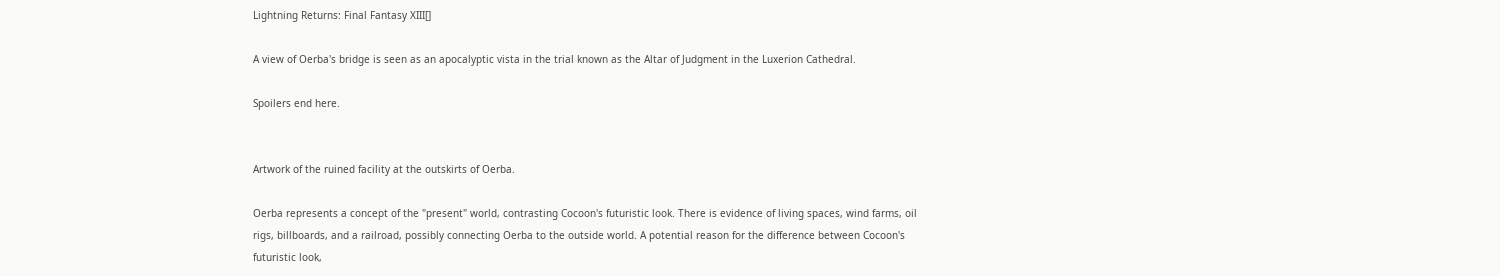Lightning Returns: Final Fantasy XIII[]

A view of Oerba's bridge is seen as an apocalyptic vista in the trial known as the Altar of Judgment in the Luxerion Cathedral.

Spoilers end here.


Artwork of the ruined facility at the outskirts of Oerba.

Oerba represents a concept of the "present" world, contrasting Cocoon's futuristic look. There is evidence of living spaces, wind farms, oil rigs, billboards, and a railroad, possibly connecting Oerba to the outside world. A potential reason for the difference between Cocoon's futuristic look,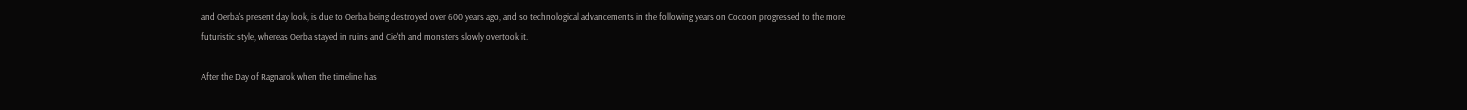and Oerba's present day look, is due to Oerba being destroyed over 600 years ago, and so technological advancements in the following years on Cocoon progressed to the more futuristic style, whereas Oerba stayed in ruins and Cie'th and monsters slowly overtook it.

After the Day of Ragnarok when the timeline has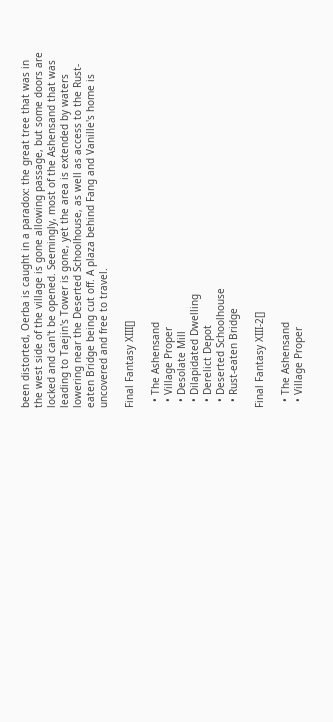been distorted, Oerba is caught in a paradox: the great tree that was in the west side of the village is gone allowing passage, but some doors are locked and can't be opened. Seemingly, most of the Ashensand that was leading to Taejin's Tower is gone, yet the area is extended by waters lowering near the Deserted Schoolhouse, as well as access to the Rust-eaten Bridge being cut off. A plaza behind Fang and Vanille's home is uncovered and free to travel.

Final Fantasy XIII[]

  • The Ashensand
  • Village Proper
  • Desolate Mill
  • Dilapidated Dwelling
  • Derelict Depot
  • Deserted Schoolhouse
  • Rust-eaten Bridge

Final Fantasy XIII-2[]

  • The Ashensand
  • Village Proper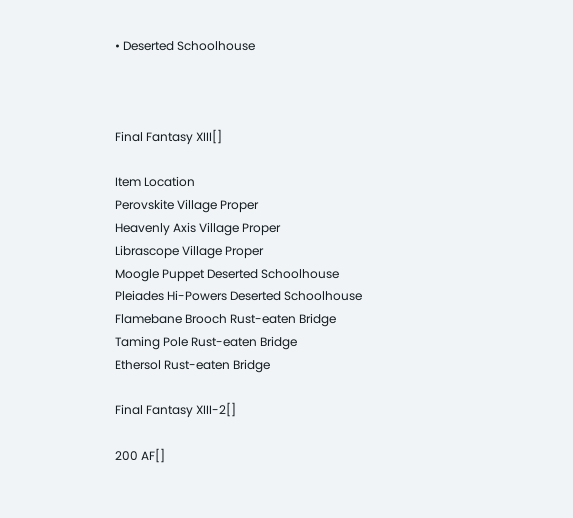• Deserted Schoolhouse



Final Fantasy XIII[]

Item Location
Perovskite Village Proper
Heavenly Axis Village Proper
Librascope Village Proper
Moogle Puppet Deserted Schoolhouse
Pleiades Hi-Powers Deserted Schoolhouse
Flamebane Brooch Rust-eaten Bridge
Taming Pole Rust-eaten Bridge
Ethersol Rust-eaten Bridge

Final Fantasy XIII-2[]

200 AF[]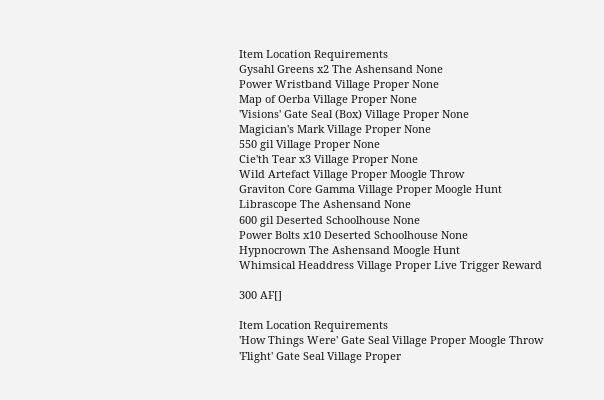Item Location Requirements
Gysahl Greens x2 The Ashensand None
Power Wristband Village Proper None
Map of Oerba Village Proper None
'Visions' Gate Seal (Box) Village Proper None
Magician's Mark Village Proper None
550 gil Village Proper None
Cie'th Tear x3 Village Proper None
Wild Artefact Village Proper Moogle Throw
Graviton Core Gamma Village Proper Moogle Hunt
Librascope The Ashensand None
600 gil Deserted Schoolhouse None
Power Bolts x10 Deserted Schoolhouse None
Hypnocrown The Ashensand Moogle Hunt
Whimsical Headdress Village Proper Live Trigger Reward

300 AF[]

Item Location Requirements
'How Things Were' Gate Seal Village Proper Moogle Throw
'Flight' Gate Seal Village Proper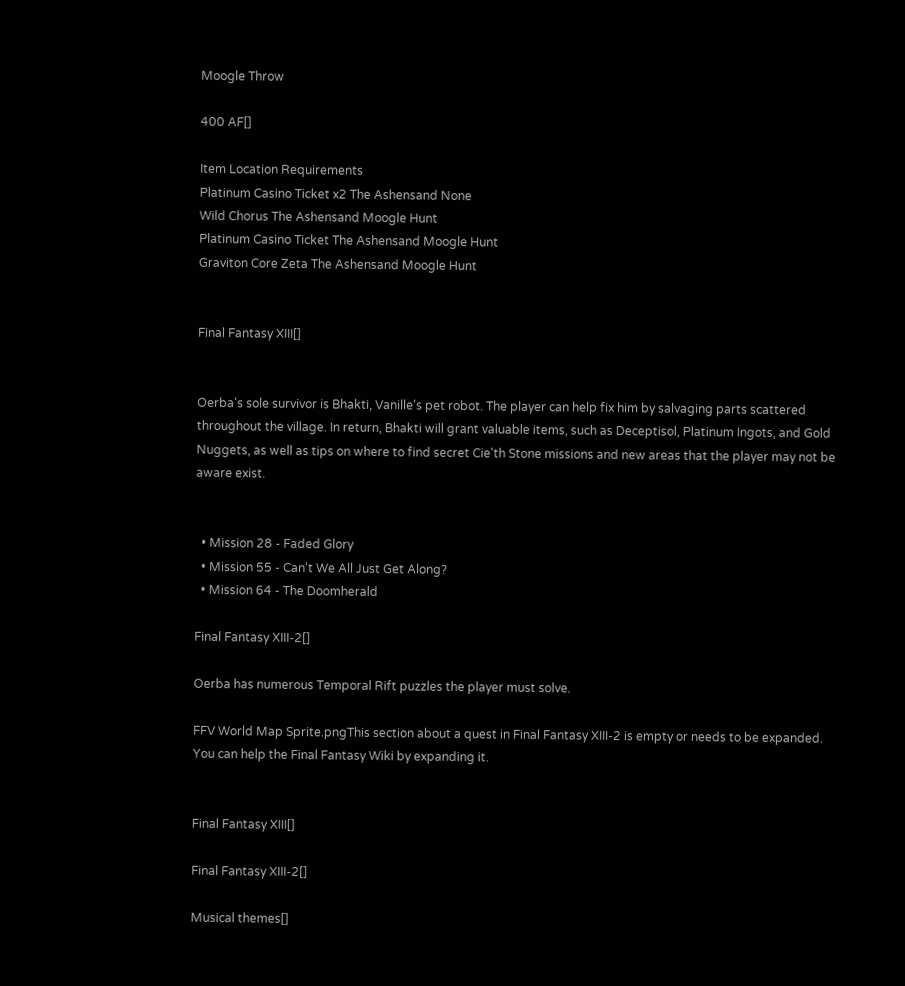Moogle Throw

400 AF[]

Item Location Requirements
Platinum Casino Ticket x2 The Ashensand None
Wild Chorus The Ashensand Moogle Hunt
Platinum Casino Ticket The Ashensand Moogle Hunt
Graviton Core Zeta The Ashensand Moogle Hunt


Final Fantasy XIII[]


Oerba's sole survivor is Bhakti, Vanille's pet robot. The player can help fix him by salvaging parts scattered throughout the village. In return, Bhakti will grant valuable items, such as Deceptisol, Platinum Ingots, and Gold Nuggets, as well as tips on where to find secret Cie'th Stone missions and new areas that the player may not be aware exist.


  • Mission 28 - Faded Glory
  • Mission 55 - Can't We All Just Get Along?
  • Mission 64 - The Doomherald

Final Fantasy XIII-2[]

Oerba has numerous Temporal Rift puzzles the player must solve.

FFV World Map Sprite.pngThis section about a quest in Final Fantasy XIII-2 is empty or needs to be expanded. You can help the Final Fantasy Wiki by expanding it.


Final Fantasy XIII[]

Final Fantasy XIII-2[]

Musical themes[]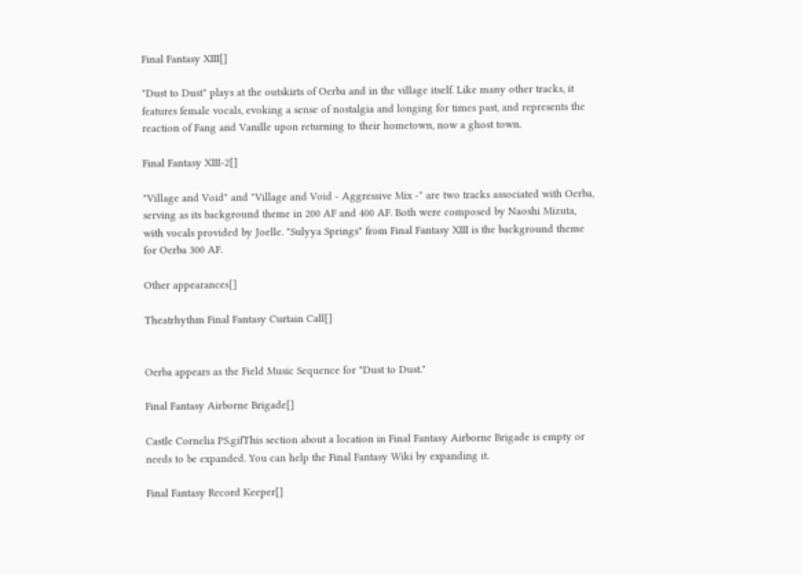Final Fantasy XIII[]

"Dust to Dust" plays at the outskirts of Oerba and in the village itself. Like many other tracks, it features female vocals, evoking a sense of nostalgia and longing for times past, and represents the reaction of Fang and Vanille upon returning to their hometown, now a ghost town.

Final Fantasy XIII-2[]

"Village and Void" and "Village and Void - Aggressive Mix -" are two tracks associated with Oerba, serving as its background theme in 200 AF and 400 AF. Both were composed by Naoshi Mizuta, with vocals provided by Joelle. "Sulyya Springs" from Final Fantasy XIII is the background theme for Oerba 300 AF.

Other appearances[]

Theatrhythm Final Fantasy Curtain Call[]


Oerba appears as the Field Music Sequence for "Dust to Dust."

Final Fantasy Airborne Brigade[]

Castle Cornelia PS.gifThis section about a location in Final Fantasy Airborne Brigade is empty or needs to be expanded. You can help the Final Fantasy Wiki by expanding it.

Final Fantasy Record Keeper[]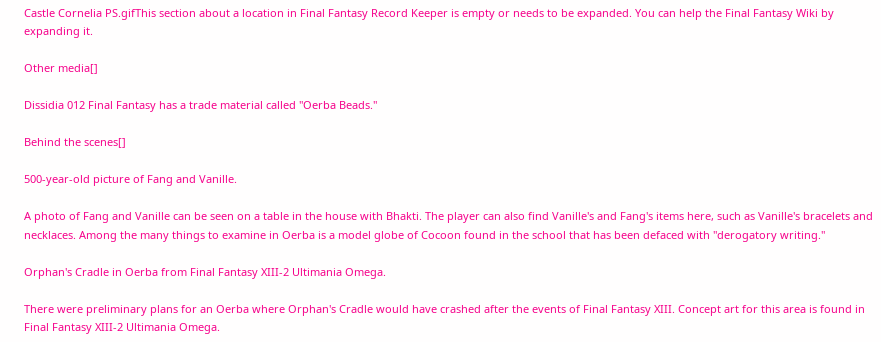Castle Cornelia PS.gifThis section about a location in Final Fantasy Record Keeper is empty or needs to be expanded. You can help the Final Fantasy Wiki by expanding it.

Other media[]

Dissidia 012 Final Fantasy has a trade material called "Oerba Beads."

Behind the scenes[]

500-year-old picture of Fang and Vanille.

A photo of Fang and Vanille can be seen on a table in the house with Bhakti. The player can also find Vanille's and Fang's items here, such as Vanille's bracelets and necklaces. Among the many things to examine in Oerba is a model globe of Cocoon found in the school that has been defaced with "derogatory writing."

Orphan's Cradle in Oerba from Final Fantasy XIII-2 Ultimania Omega.

There were preliminary plans for an Oerba where Orphan's Cradle would have crashed after the events of Final Fantasy XIII. Concept art for this area is found in Final Fantasy XIII-2 Ultimania Omega.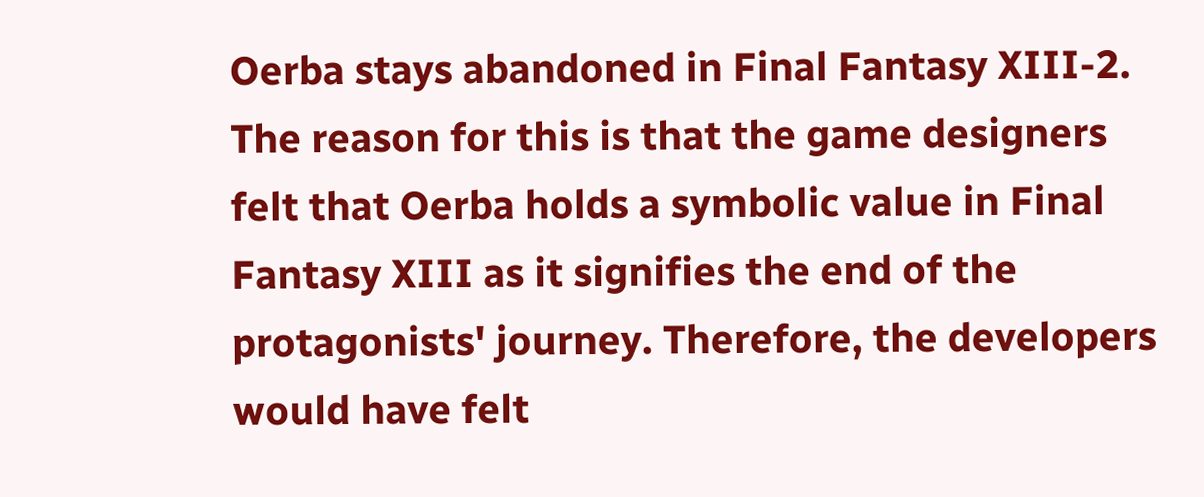Oerba stays abandoned in Final Fantasy XIII-2. The reason for this is that the game designers felt that Oerba holds a symbolic value in Final Fantasy XIII as it signifies the end of the protagonists' journey. Therefore, the developers would have felt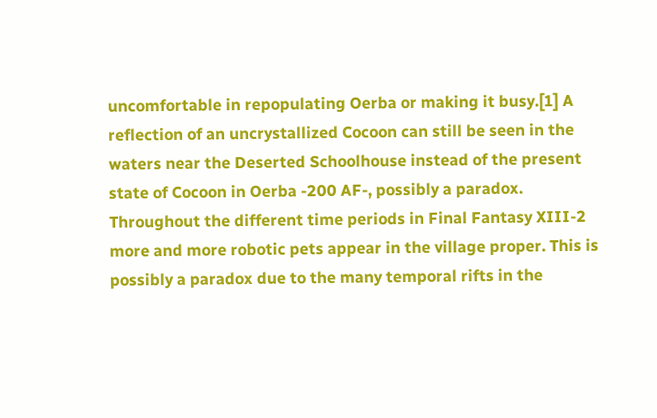uncomfortable in repopulating Oerba or making it busy.[1] A reflection of an uncrystallized Cocoon can still be seen in the waters near the Deserted Schoolhouse instead of the present state of Cocoon in Oerba -200 AF-, possibly a paradox. Throughout the different time periods in Final Fantasy XIII-2 more and more robotic pets appear in the village proper. This is possibly a paradox due to the many temporal rifts in the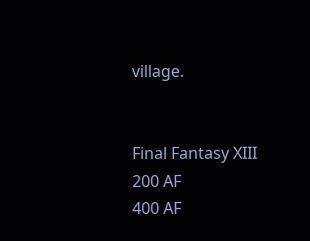village.


Final Fantasy XIII
200 AF
400 AF